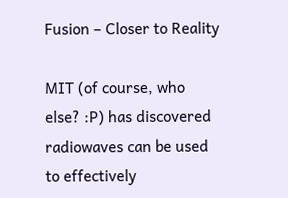Fusion – Closer to Reality

MIT (of course, who else? :P) has discovered radiowaves can be used to effectively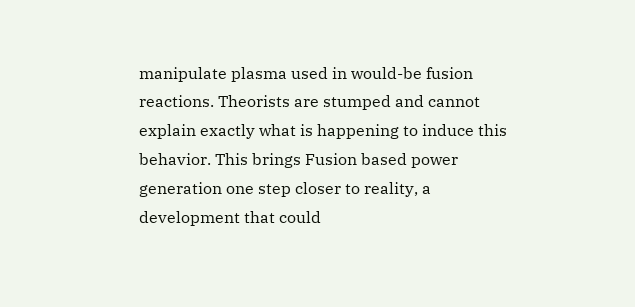manipulate plasma used in would-be fusion reactions. Theorists are stumped and cannot explain exactly what is happening to induce this behavior. This brings Fusion based power generation one step closer to reality, a development that could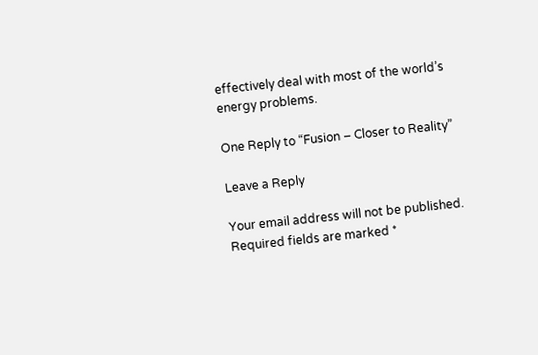effectively deal with most of the world’s energy problems.

One Reply to “Fusion – Closer to Reality”

Leave a Reply

Your email address will not be published. Required fields are marked *